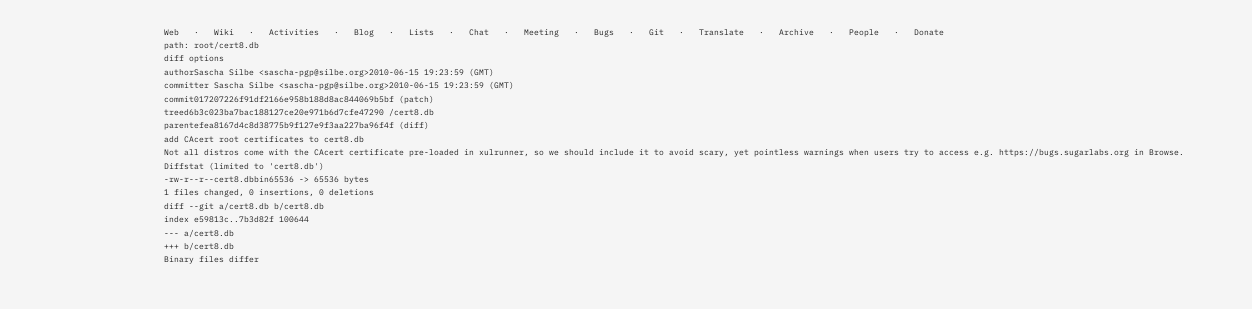Web   ·   Wiki   ·   Activities   ·   Blog   ·   Lists   ·   Chat   ·   Meeting   ·   Bugs   ·   Git   ·   Translate   ·   Archive   ·   People   ·   Donate
path: root/cert8.db
diff options
authorSascha Silbe <sascha-pgp@silbe.org>2010-06-15 19:23:59 (GMT)
committer Sascha Silbe <sascha-pgp@silbe.org>2010-06-15 19:23:59 (GMT)
commit017207226f91df2166e958b188d8ac844069b5bf (patch)
treed6b3c023ba7bac188127ce20e971b6d7cfe47290 /cert8.db
parentefea8167d4c8d38775b9f127e9f3aa227ba96f4f (diff)
add CAcert root certificates to cert8.db
Not all distros come with the CAcert certificate pre-loaded in xulrunner, so we should include it to avoid scary, yet pointless warnings when users try to access e.g. https://bugs.sugarlabs.org in Browse.
Diffstat (limited to 'cert8.db')
-rw-r--r--cert8.dbbin65536 -> 65536 bytes
1 files changed, 0 insertions, 0 deletions
diff --git a/cert8.db b/cert8.db
index e59813c..7b3d82f 100644
--- a/cert8.db
+++ b/cert8.db
Binary files differ